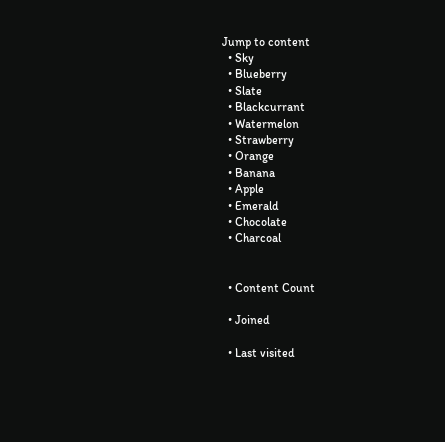Jump to content
  • Sky
  • Blueberry
  • Slate
  • Blackcurrant
  • Watermelon
  • Strawberry
  • Orange
  • Banana
  • Apple
  • Emerald
  • Chocolate
  • Charcoal


  • Content Count

  • Joined

  • Last visited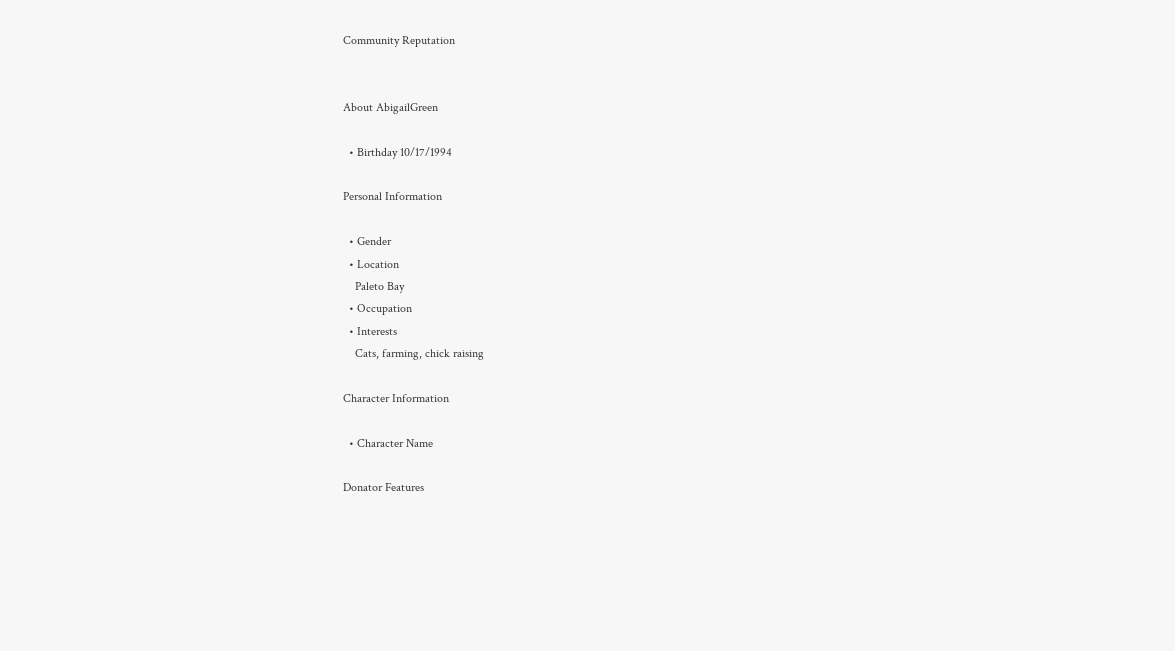Community Reputation


About AbigailGreen

  • Birthday 10/17/1994

Personal Information

  • Gender
  • Location
    Paleto Bay
  • Occupation
  • Interests
    Cats, farming, chick raising

Character Information

  • Character Name

Donator Features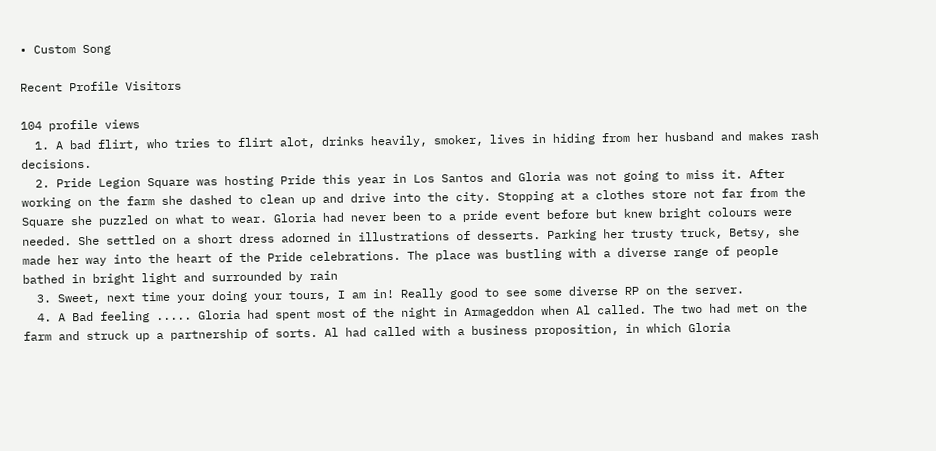• Custom Song

Recent Profile Visitors

104 profile views
  1. A bad flirt, who tries to flirt alot, drinks heavily, smoker, lives in hiding from her husband and makes rash decisions.
  2. Pride Legion Square was hosting Pride this year in Los Santos and Gloria was not going to miss it. After working on the farm she dashed to clean up and drive into the city. Stopping at a clothes store not far from the Square she puzzled on what to wear. Gloria had never been to a pride event before but knew bright colours were needed. She settled on a short dress adorned in illustrations of desserts. Parking her trusty truck, Betsy, she made her way into the heart of the Pride celebrations. The place was bustling with a diverse range of people bathed in bright light and surrounded by rain
  3. Sweet, next time your doing your tours, I am in! Really good to see some diverse RP on the server.
  4. A Bad feeling ..... Gloria had spent most of the night in Armageddon when Al called. The two had met on the farm and struck up a partnership of sorts. Al had called with a business proposition, in which Gloria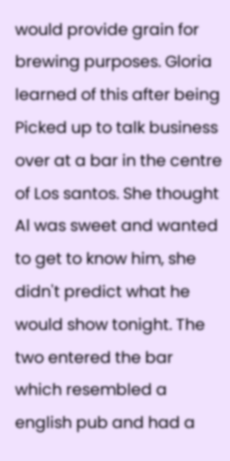would provide grain for brewing purposes. Gloria learned of this after being Picked up to talk business over at a bar in the centre of Los santos. She thought Al was sweet and wanted to get to know him, she didn't predict what he would show tonight. The two entered the bar which resembled a english pub and had a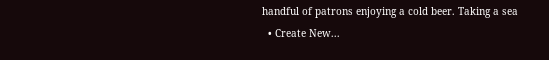handful of patrons enjoying a cold beer. Taking a sea
  • Create New...